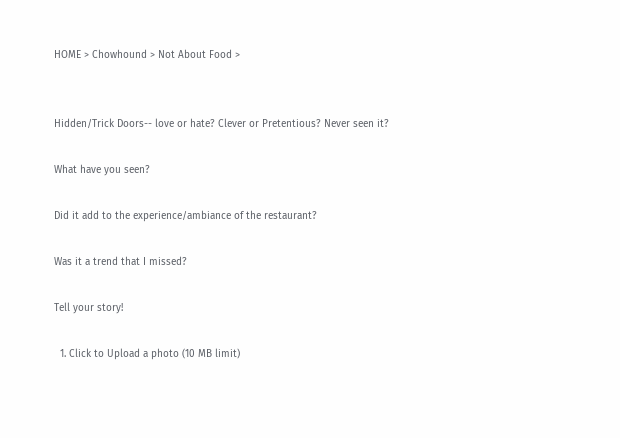HOME > Chowhound > Not About Food >


Hidden/Trick Doors-- love or hate? Clever or Pretentious? Never seen it?

What have you seen?

Did it add to the experience/ambiance of the restaurant?

Was it a trend that I missed?

Tell your story!

  1. Click to Upload a photo (10 MB limit)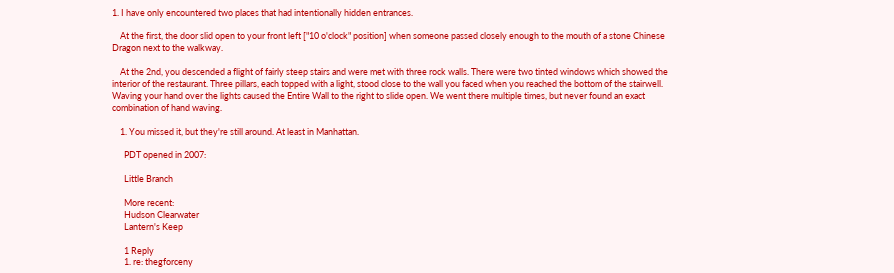1. I have only encountered two places that had intentionally hidden entrances.

    At the first, the door slid open to your front left ["10 o'clock" position] when someone passed closely enough to the mouth of a stone Chinese Dragon next to the walkway.

    At the 2nd, you descended a flight of fairly steep stairs and were met with three rock walls. There were two tinted windows which showed the interior of the restaurant. Three pillars, each topped with a light, stood close to the wall you faced when you reached the bottom of the stairwell. Waving your hand over the lights caused the Entire Wall to the right to slide open. We went there multiple times, but never found an exact combination of hand waving.

    1. You missed it, but they're still around. At least in Manhattan.

      PDT opened in 2007:

      Little Branch

      More recent:
      Hudson Clearwater
      Lantern's Keep

      1 Reply
      1. re: thegforceny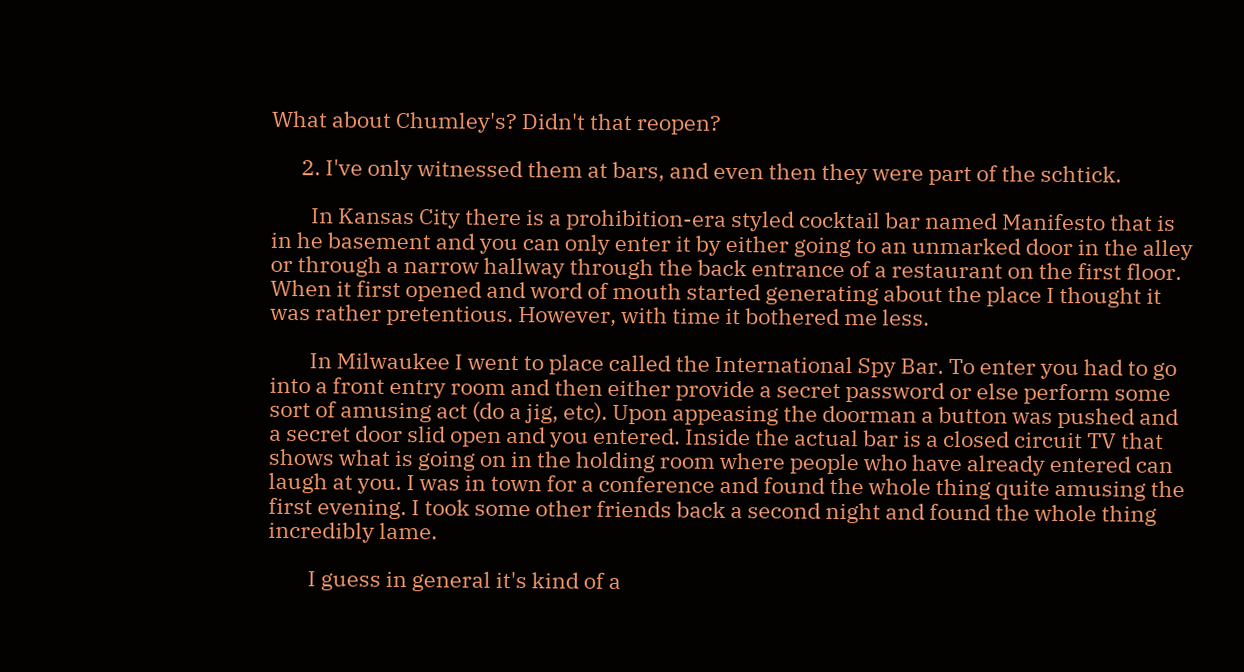What about Chumley's? Didn't that reopen?

      2. I've only witnessed them at bars, and even then they were part of the schtick.

        In Kansas City there is a prohibition-era styled cocktail bar named Manifesto that is in he basement and you can only enter it by either going to an unmarked door in the alley or through a narrow hallway through the back entrance of a restaurant on the first floor. When it first opened and word of mouth started generating about the place I thought it was rather pretentious. However, with time it bothered me less.

        In Milwaukee I went to place called the International Spy Bar. To enter you had to go into a front entry room and then either provide a secret password or else perform some sort of amusing act (do a jig, etc). Upon appeasing the doorman a button was pushed and a secret door slid open and you entered. Inside the actual bar is a closed circuit TV that shows what is going on in the holding room where people who have already entered can laugh at you. I was in town for a conference and found the whole thing quite amusing the first evening. I took some other friends back a second night and found the whole thing incredibly lame.

        I guess in general it's kind of a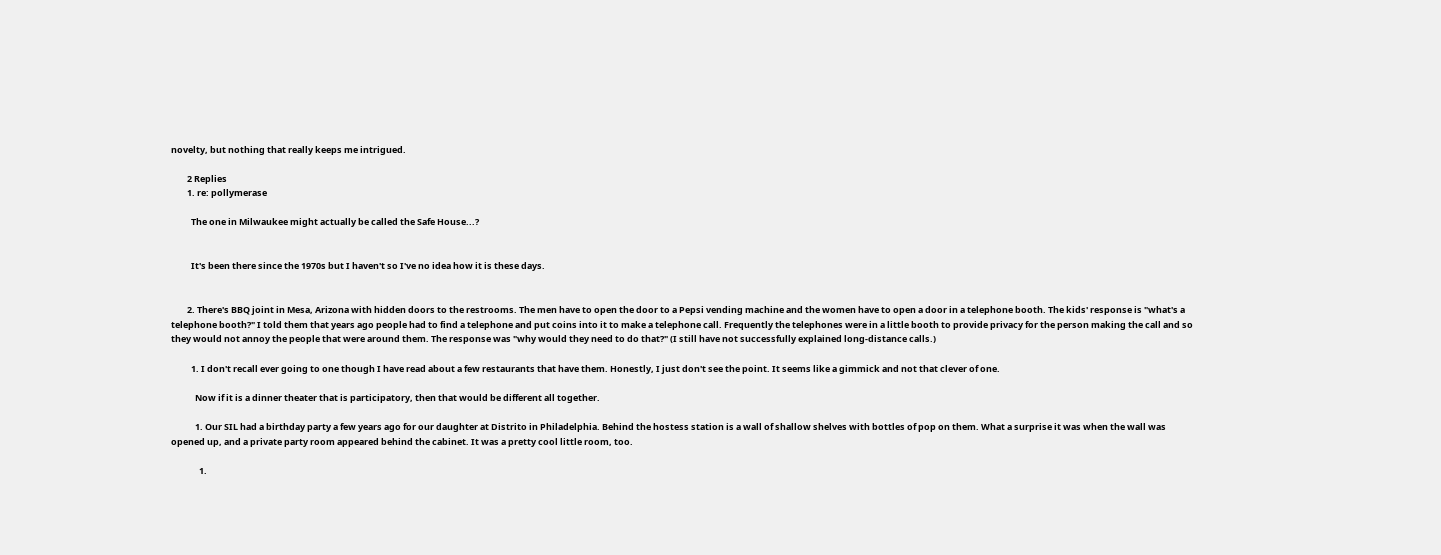novelty, but nothing that really keeps me intrigued.

        2 Replies
        1. re: pollymerase

          The one in Milwaukee might actually be called the Safe House...?


          It's been there since the 1970s but I haven't so I've no idea how it is these days.


        2. There's BBQ joint in Mesa, Arizona with hidden doors to the restrooms. The men have to open the door to a Pepsi vending machine and the women have to open a door in a telephone booth. The kids' response is "what's a telephone booth?" I told them that years ago people had to find a telephone and put coins into it to make a telephone call. Frequently the telephones were in a little booth to provide privacy for the person making the call and so they would not annoy the people that were around them. The response was "why would they need to do that?" (I still have not successfully explained long-distance calls.)

          1. I don't recall ever going to one though I have read about a few restaurants that have them. Honestly, I just don't see the point. It seems like a gimmick and not that clever of one.

            Now if it is a dinner theater that is participatory, then that would be different all together.

            1. Our SIL had a birthday party a few years ago for our daughter at Distrito in Philadelphia. Behind the hostess station is a wall of shallow shelves with bottles of pop on them. What a surprise it was when the wall was opened up, and a private party room appeared behind the cabinet. It was a pretty cool little room, too.

              1.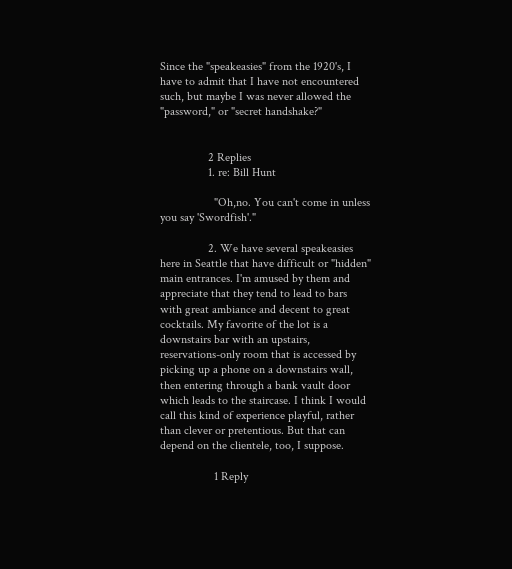Since the "speakeasies" from the 1920's, I have to admit that I have not encountered such, but maybe I was never allowed the "password," or "secret handshake?"


                2 Replies
                1. re: Bill Hunt

                  "Oh,no. You can't come in unless you say 'Swordfish'."

                2. We have several speakeasies here in Seattle that have difficult or "hidden" main entrances. I'm amused by them and appreciate that they tend to lead to bars with great ambiance and decent to great cocktails. My favorite of the lot is a downstairs bar with an upstairs, reservations-only room that is accessed by picking up a phone on a downstairs wall, then entering through a bank vault door which leads to the staircase. I think I would call this kind of experience playful, rather than clever or pretentious. But that can depend on the clientele, too, I suppose.

                  1 Reply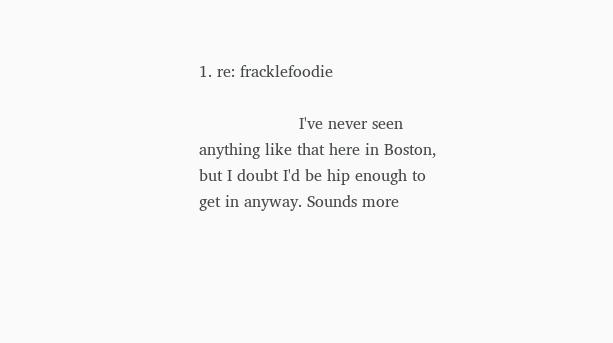1. re: fracklefoodie

                    I've never seen anything like that here in Boston, but I doubt I'd be hip enough to get in anyway. Sounds more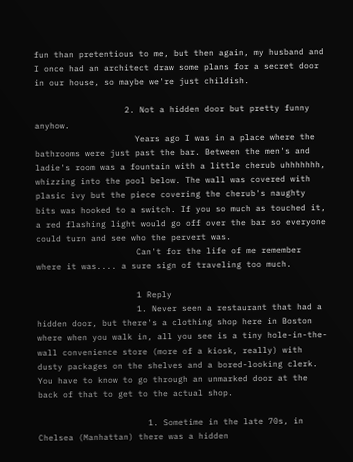fun than pretentious to me, but then again, my husband and I once had an architect draw some plans for a secret door in our house, so maybe we're just childish.

                  2. Not a hidden door but pretty funny anyhow.
                    Years ago I was in a place where the bathrooms were just past the bar. Between the men's and ladie's room was a fountain with a little cherub uhhhhhhh, whizzing into the pool below. The wall was covered with plasic ivy but the piece covering the cherub's naughty bits was hooked to a switch. If you so much as touched it, a red flashing light would go off over the bar so everyone could turn and see who the pervert was.
                    Can't for the life of me remember where it was.... a sure sign of traveling too much.

                    1 Reply
                    1. Never seen a restaurant that had a hidden door, but there's a clothing shop here in Boston where when you walk in, all you see is a tiny hole-in-the-wall convenience store (more of a kiosk, really) with dusty packages on the shelves and a bored-looking clerk. You have to know to go through an unmarked door at the back of that to get to the actual shop.

                      1. Sometime in the late 70s, in Chelsea (Manhattan) there was a hidden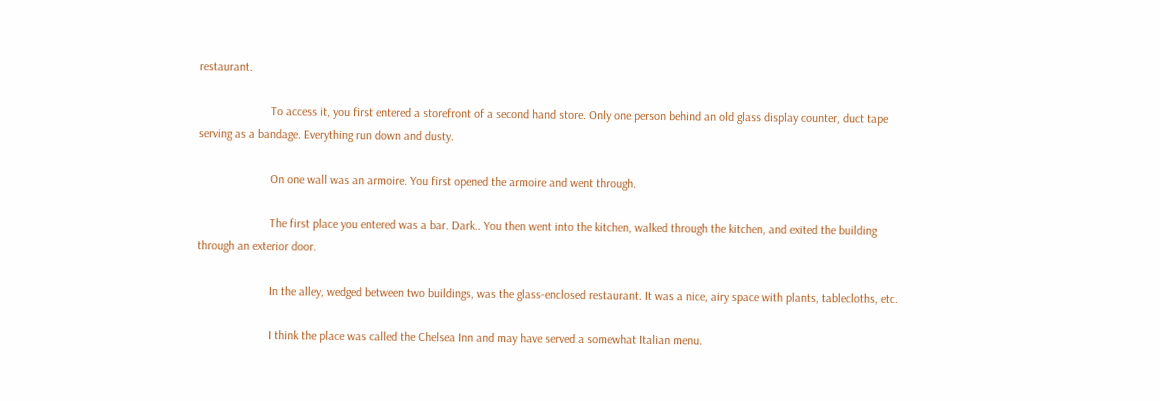restaurant.

                        To access it, you first entered a storefront of a second hand store. Only one person behind an old glass display counter, duct tape serving as a bandage. Everything run down and dusty.

                        On one wall was an armoire. You first opened the armoire and went through.

                        The first place you entered was a bar. Dark.. You then went into the kitchen, walked through the kitchen, and exited the building through an exterior door.

                        In the alley, wedged between two buildings, was the glass-enclosed restaurant. It was a nice, airy space with plants, tablecloths, etc.

                        I think the place was called the Chelsea Inn and may have served a somewhat Italian menu.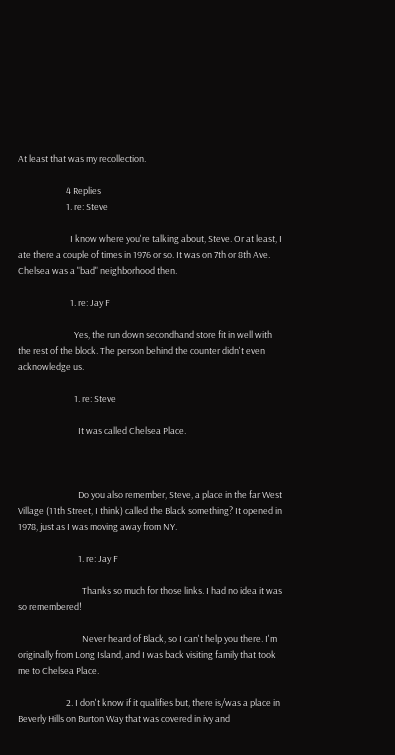At least that was my recollection.

                        4 Replies
                        1. re: Steve

                          I know where you're talking about, Steve. Or at least, I ate there a couple of times in 1976 or so. It was on 7th or 8th Ave. Chelsea was a "bad" neighborhood then.

                          1. re: Jay F

                            Yes, the run down secondhand store fit in well with the rest of the block. The person behind the counter didn't even acknowledge us.

                            1. re: Steve

                              It was called Chelsea Place.



                              Do you also remember, Steve, a place in the far West Village (11th Street, I think) called the Black something? It opened in 1978, just as I was moving away from NY.

                              1. re: Jay F

                                Thanks so much for those links. I had no idea it was so remembered!

                                Never heard of Black, so I can't help you there. I'm originally from Long Island, and I was back visiting family that took me to Chelsea Place.

                        2. I don't know if it qualifies but, there is/was a place in Beverly Hills on Burton Way that was covered in ivy and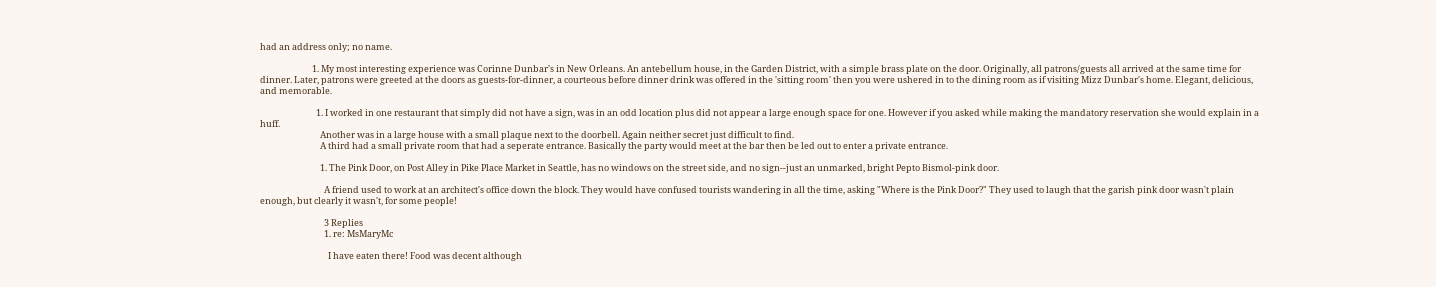had an address only; no name.

                          1. My most interesting experience was Corinne Dunbar's in New Orleans. An antebellum house, in the Garden District, with a simple brass plate on the door. Originally, all patrons/guests all arrived at the same time for dinner. Later, patrons were greeted at the doors as guests-for-dinner, a courteous before dinner drink was offered in the 'sitting room' then you were ushered in to the dining room as if visiting Mizz Dunbar's home. Elegant, delicious, and memorable.

                            1. I worked in one restaurant that simply did not have a sign, was in an odd location plus did not appear a large enough space for one. However if you asked while making the mandatory reservation she would explain in a huff.
                              Another was in a large house with a small plaque next to the doorbell. Again neither secret just difficult to find.
                              A third had a small private room that had a seperate entrance. Basically the party would meet at the bar then be led out to enter a private entrance.

                              1. The Pink Door, on Post Alley in Pike Place Market in Seattle, has no windows on the street side, and no sign--just an unmarked, bright Pepto Bismol-pink door.

                                A friend used to work at an architect's office down the block. They would have confused tourists wandering in all the time, asking "Where is the Pink Door?" They used to laugh that the garish pink door wasn't plain enough, but clearly it wasn't, for some people!

                                3 Replies
                                1. re: MsMaryMc

                                  I have eaten there! Food was decent although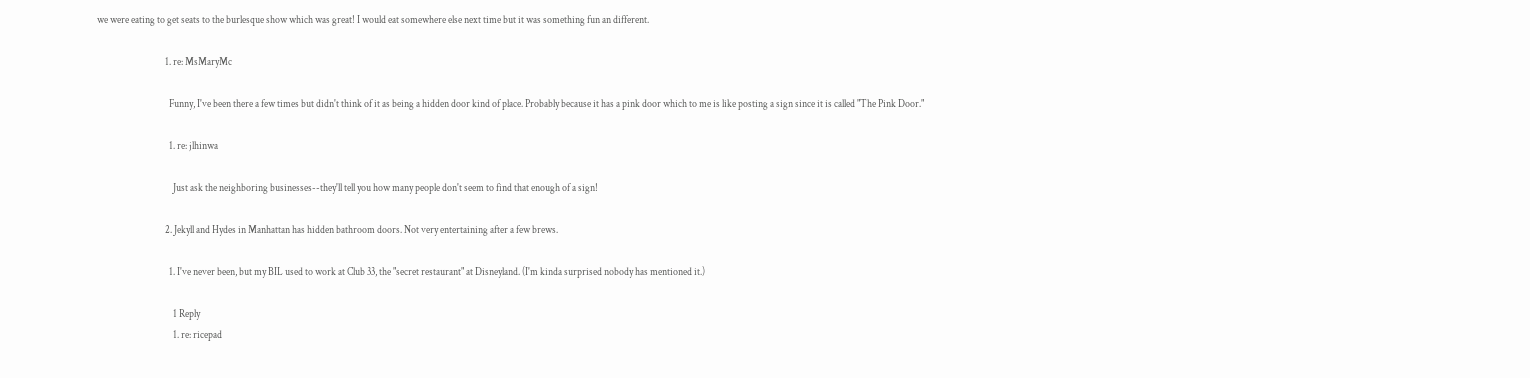we were eating to get seats to the burlesque show which was great! I would eat somewhere else next time but it was something fun an different.

                                  1. re: MsMaryMc

                                    Funny, I've been there a few times but didn't think of it as being a hidden door kind of place. Probably because it has a pink door which to me is like posting a sign since it is called "The Pink Door."

                                    1. re: jlhinwa

                                      Just ask the neighboring businesses--they'll tell you how many people don't seem to find that enough of a sign!

                                  2. Jekyll and Hydes in Manhattan has hidden bathroom doors. Not very entertaining after a few brews.

                                    1. I've never been, but my BIL used to work at Club 33, the "secret restaurant" at Disneyland. (I'm kinda surprised nobody has mentioned it.)

                                      1 Reply
                                      1. re: ricepad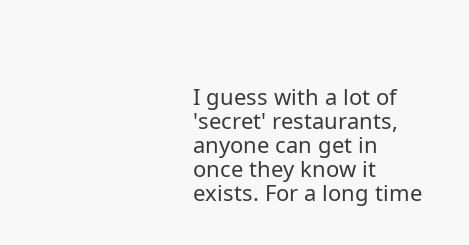I guess with a lot of 'secret' restaurants, anyone can get in once they know it exists. For a long time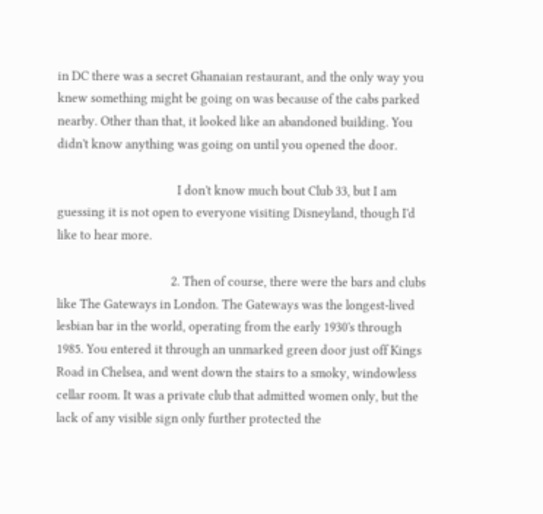in DC there was a secret Ghanaian restaurant, and the only way you knew something might be going on was because of the cabs parked nearby. Other than that, it looked like an abandoned building. You didn't know anything was going on until you opened the door.

                                        I don't know much bout Club 33, but I am guessing it is not open to everyone visiting Disneyland, though I'd like to hear more.

                                      2. Then of course, there were the bars and clubs like The Gateways in London. The Gateways was the longest-lived lesbian bar in the world, operating from the early 1930's through 1985. You entered it through an unmarked green door just off Kings Road in Chelsea, and went down the stairs to a smoky, windowless cellar room. It was a private club that admitted women only, but the lack of any visible sign only further protected the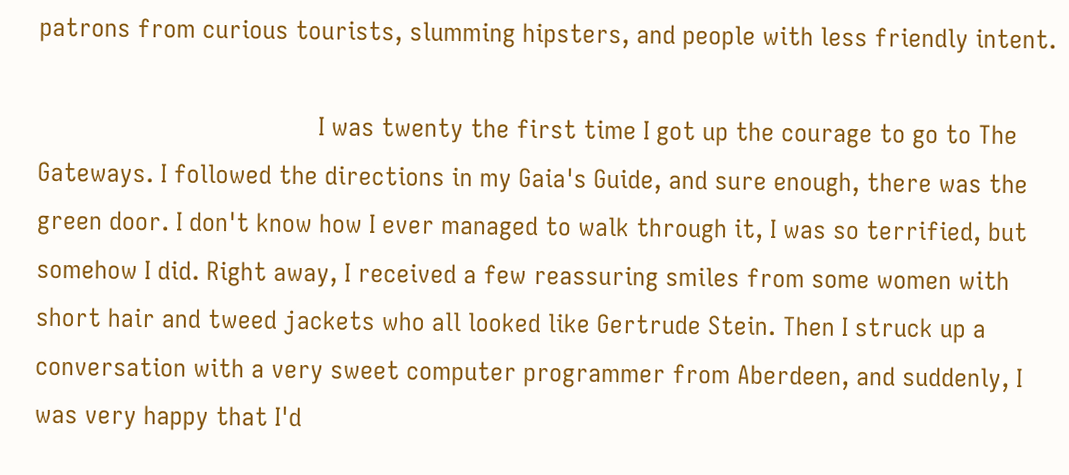patrons from curious tourists, slumming hipsters, and people with less friendly intent.

                                        I was twenty the first time I got up the courage to go to The Gateways. I followed the directions in my Gaia's Guide, and sure enough, there was the green door. I don't know how I ever managed to walk through it, I was so terrified, but somehow I did. Right away, I received a few reassuring smiles from some women with short hair and tweed jackets who all looked like Gertrude Stein. Then I struck up a conversation with a very sweet computer programmer from Aberdeen, and suddenly, I was very happy that I'd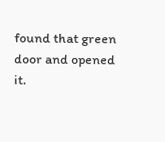found that green door and opened it.